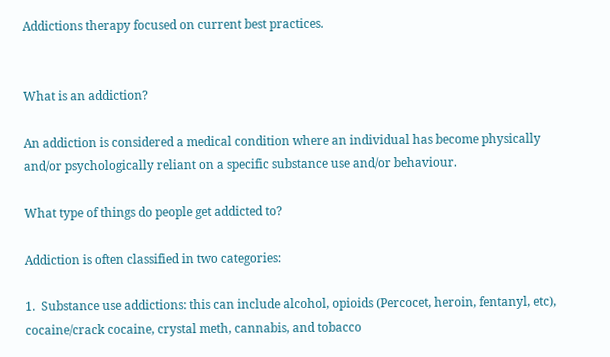Addictions therapy focused on current best practices.


What is an addiction?

An addiction is considered a medical condition where an individual has become physically and/or psychologically reliant on a specific substance use and/or behaviour.

What type of things do people get addicted to?

Addiction is often classified in two categories:

1.  Substance use addictions: this can include alcohol, opioids (Percocet, heroin, fentanyl, etc), cocaine/crack cocaine, crystal meth, cannabis, and tobacco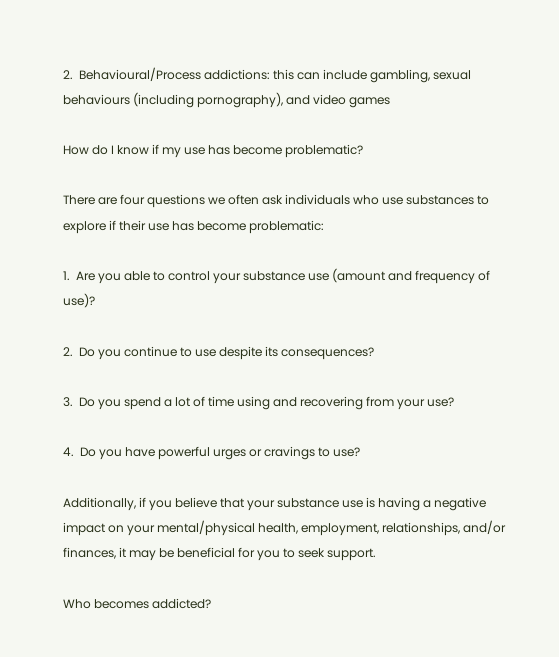2.  Behavioural/Process addictions: this can include gambling, sexual behaviours (including pornography), and video games

How do I know if my use has become problematic?

There are four questions we often ask individuals who use substances to explore if their use has become problematic:

1.  Are you able to control your substance use (amount and frequency of use)?

2.  Do you continue to use despite its consequences?

3.  Do you spend a lot of time using and recovering from your use?

4.  Do you have powerful urges or cravings to use?

Additionally, if you believe that your substance use is having a negative impact on your mental/physical health, employment, relationships, and/or finances, it may be beneficial for you to seek support.

Who becomes addicted?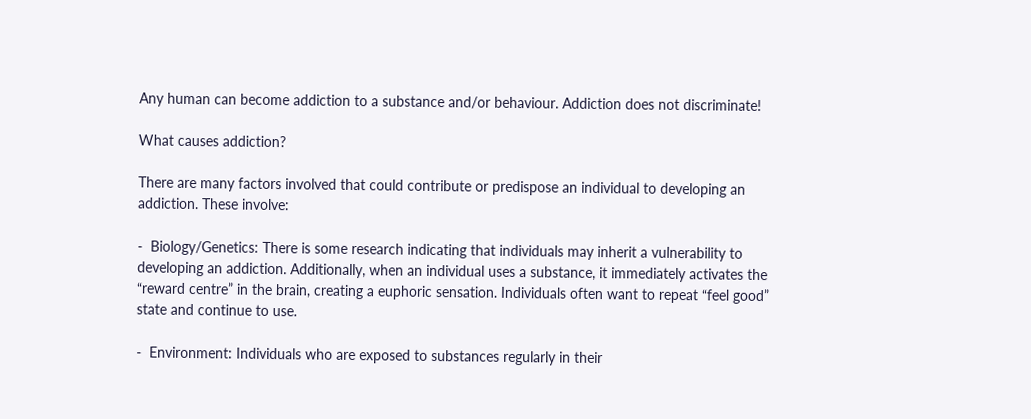Any human can become addiction to a substance and/or behaviour. Addiction does not discriminate!

What causes addiction?

There are many factors involved that could contribute or predispose an individual to developing an addiction. These involve:

-  Biology/Genetics: There is some research indicating that individuals may inherit a vulnerability to developing an addiction. Additionally, when an individual uses a substance, it immediately activates the “reward centre” in the brain, creating a euphoric sensation. Individuals often want to repeat “feel good” state and continue to use.

-  Environment: Individuals who are exposed to substances regularly in their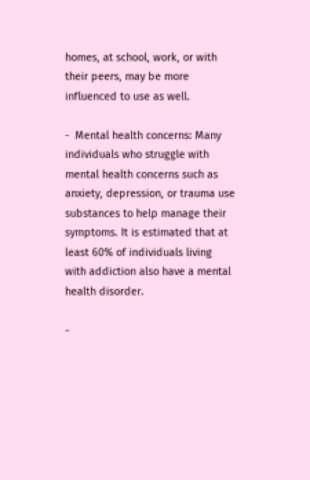homes, at school, work, or with their peers, may be more influenced to use as well.

-  Mental health concerns: Many individuals who struggle with mental health concerns such as anxiety, depression, or trauma use substances to help manage their symptoms. It is estimated that at least 60% of individuals living with addiction also have a mental health disorder.

-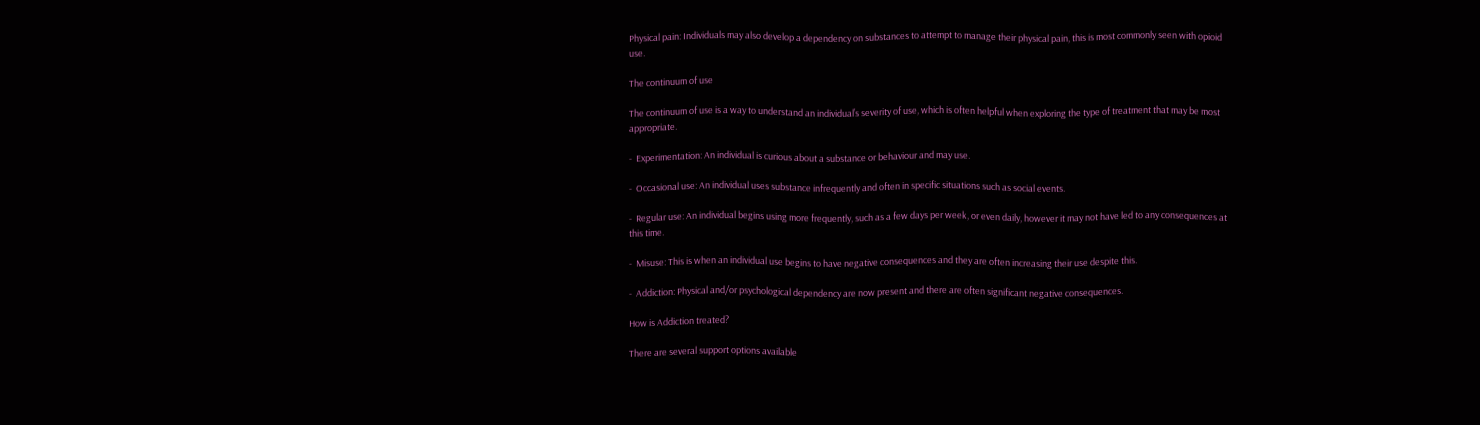Physical pain: Individuals may also develop a dependency on substances to attempt to manage their physical pain, this is most commonly seen with opioid use.

The continuum of use

The continuum of use is a way to understand an individual’s severity of use, which is often helpful when exploring the type of treatment that may be most appropriate.

-  Experimentation: An individual is curious about a substance or behaviour and may use.

-  Occasional use: An individual uses substance infrequently and often in specific situations such as social events.

-  Regular use: An individual begins using more frequently, such as a few days per week, or even daily, however it may not have led to any consequences at this time.

-  Misuse: This is when an individual use begins to have negative consequences and they are often increasing their use despite this.

-  Addiction: Physical and/or psychological dependency are now present and there are often significant negative consequences.

How is Addiction treated?

There are several support options available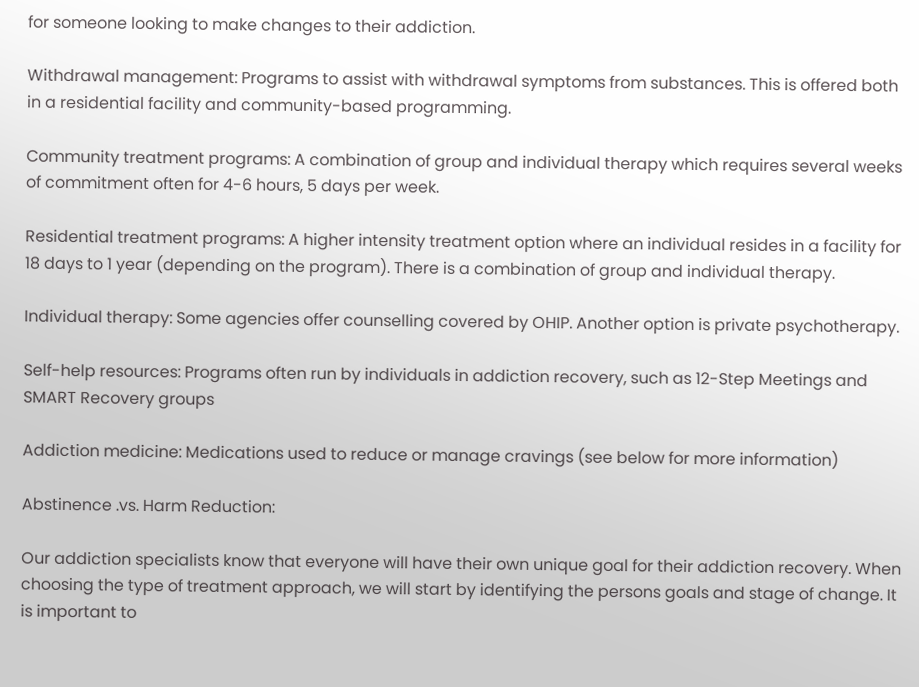for someone looking to make changes to their addiction.

Withdrawal management: Programs to assist with withdrawal symptoms from substances. This is offered both in a residential facility and community-based programming.

Community treatment programs: A combination of group and individual therapy which requires several weeks of commitment often for 4-6 hours, 5 days per week.

Residential treatment programs: A higher intensity treatment option where an individual resides in a facility for 18 days to 1 year (depending on the program). There is a combination of group and individual therapy.

Individual therapy: Some agencies offer counselling covered by OHIP. Another option is private psychotherapy.

Self-help resources: Programs often run by individuals in addiction recovery, such as 12-Step Meetings and SMART Recovery groups

Addiction medicine: Medications used to reduce or manage cravings (see below for more information)

Abstinence .vs. Harm Reduction:

Our addiction specialists know that everyone will have their own unique goal for their addiction recovery. When choosing the type of treatment approach, we will start by identifying the persons goals and stage of change. It is important to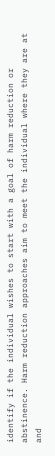identify if the individual wishes to start with a goal of harm reduction or abstinence. Harm reduction approaches aim to meet the individual where they are at and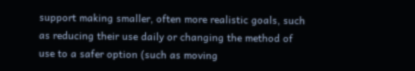support making smaller, often more realistic goals, such as reducing their use daily or changing the method of use to a safer option (such as moving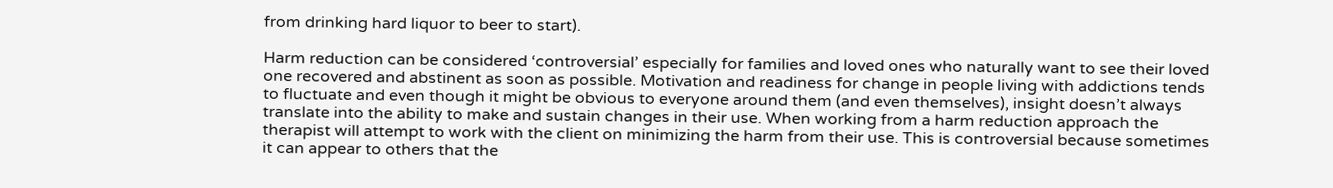from drinking hard liquor to beer to start).

Harm reduction can be considered ‘controversial’ especially for families and loved ones who naturally want to see their loved one recovered and abstinent as soon as possible. Motivation and readiness for change in people living with addictions tends to fluctuate and even though it might be obvious to everyone around them (and even themselves), insight doesn’t always translate into the ability to make and sustain changes in their use. When working from a harm reduction approach the therapist will attempt to work with the client on minimizing the harm from their use. This is controversial because sometimes it can appear to others that the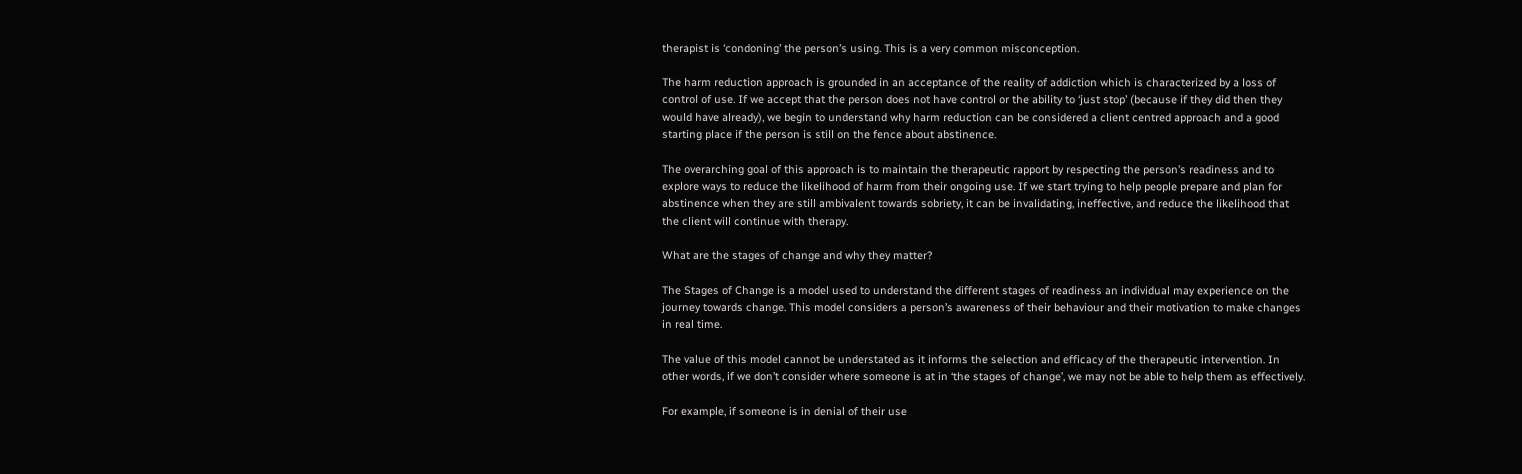therapist is ‘condoning’ the person’s using. This is a very common misconception.

The harm reduction approach is grounded in an acceptance of the reality of addiction which is characterized by a loss of control of use. If we accept that the person does not have control or the ability to ‘just stop’ (because if they did then they would have already), we begin to understand why harm reduction can be considered a client centred approach and a good starting place if the person is still on the fence about abstinence.

The overarching goal of this approach is to maintain the therapeutic rapport by respecting the person’s readiness and to explore ways to reduce the likelihood of harm from their ongoing use. If we start trying to help people prepare and plan for abstinence when they are still ambivalent towards sobriety, it can be invalidating, ineffective, and reduce the likelihood that the client will continue with therapy.

What are the stages of change and why they matter?

The Stages of Change is a model used to understand the different stages of readiness an individual may experience on the journey towards change. This model considers a person’s awareness of their behaviour and their motivation to make changes in real time.

The value of this model cannot be understated as it informs the selection and efficacy of the therapeutic intervention. In other words, if we don’t consider where someone is at in ‘the stages of change’, we may not be able to help them as effectively.

For example, if someone is in denial of their use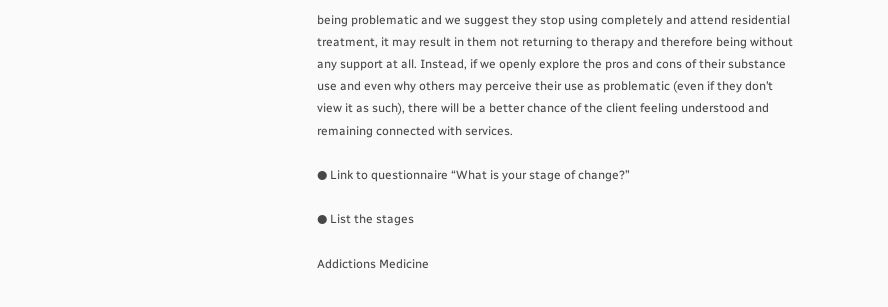being problematic and we suggest they stop using completely and attend residential treatment, it may result in them not returning to therapy and therefore being without any support at all. Instead, if we openly explore the pros and cons of their substance use and even why others may perceive their use as problematic (even if they don’t view it as such), there will be a better chance of the client feeling understood and remaining connected with services.

● Link to questionnaire “What is your stage of change?”

● List the stages

Addictions Medicine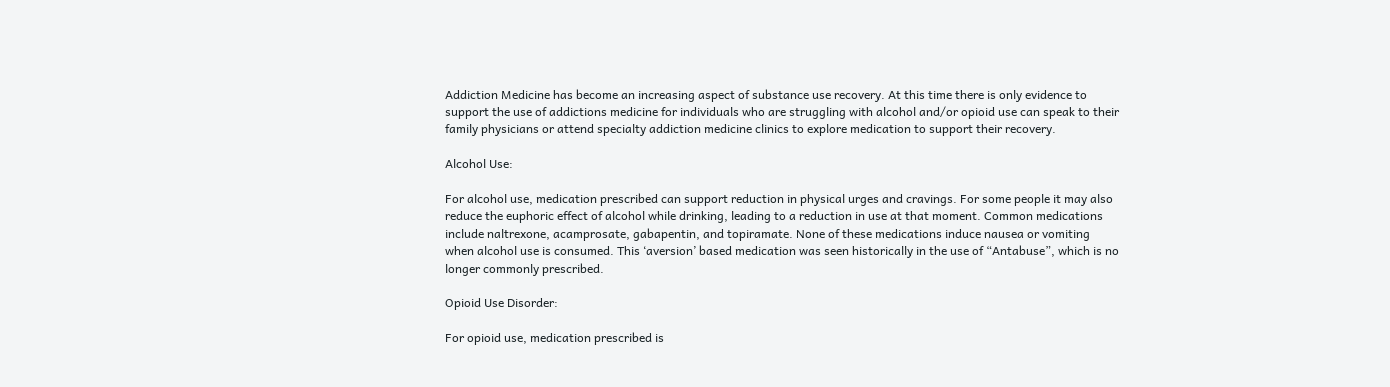Addiction Medicine has become an increasing aspect of substance use recovery. At this time there is only evidence to support the use of addictions medicine for individuals who are struggling with alcohol and/or opioid use can speak to their family physicians or attend specialty addiction medicine clinics to explore medication to support their recovery.

Alcohol Use:

For alcohol use, medication prescribed can support reduction in physical urges and cravings. For some people it may also reduce the euphoric effect of alcohol while drinking, leading to a reduction in use at that moment. Common medications include naltrexone, acamprosate, gabapentin, and topiramate. None of these medications induce nausea or vomiting when alcohol use is consumed. This ‘aversion’ based medication was seen historically in the use of “Antabuse”, which is no longer commonly prescribed.

Opioid Use Disorder:

For opioid use, medication prescribed is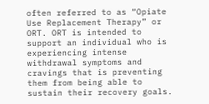often referred to as “Opiate Use Replacement Therapy” or ORT. ORT is intended to support an individual who is experiencing intense withdrawal symptoms and cravings that is preventing them from being able to sustain their recovery goals.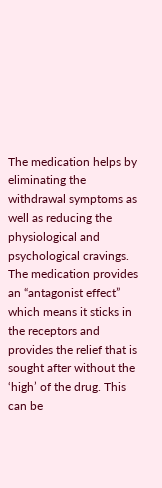The medication helps by eliminating the withdrawal symptoms as well as reducing the physiological and psychological cravings. The medication provides an “antagonist effect” which means it sticks in the receptors and provides the relief that is sought after without the ‘high’ of the drug. This can be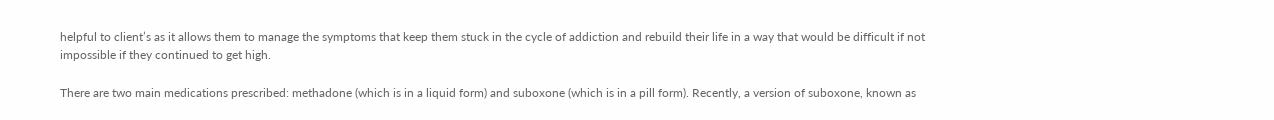helpful to client’s as it allows them to manage the symptoms that keep them stuck in the cycle of addiction and rebuild their life in a way that would be difficult if not impossible if they continued to get high.

There are two main medications prescribed: methadone (which is in a liquid form) and suboxone (which is in a pill form). Recently, a version of suboxone, known as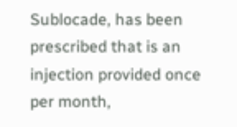Sublocade, has been prescribed that is an injection provided once per month,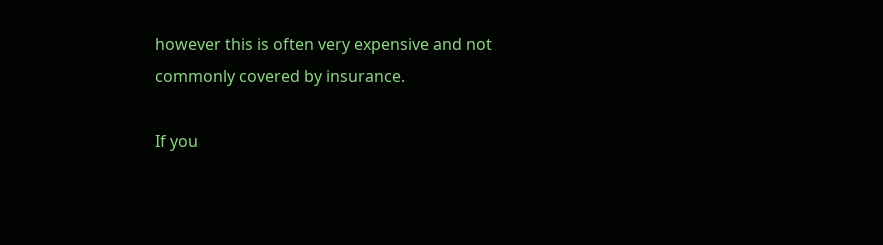however this is often very expensive and not commonly covered by insurance.

If you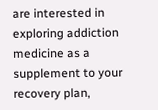are interested in exploring addiction medicine as a supplement to your recovery plan,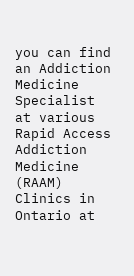you can find an Addiction Medicine Specialist at various Rapid Access Addiction Medicine (RAAM) Clinics in Ontario at